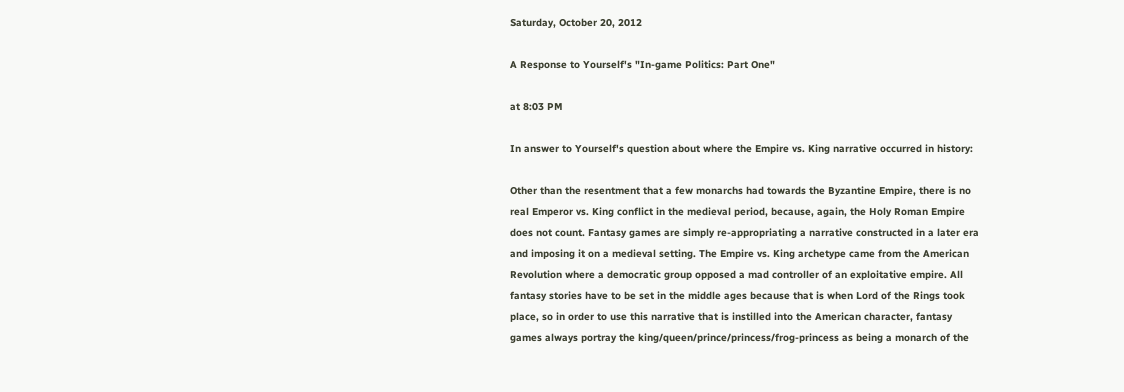Saturday, October 20, 2012

A Response to Yourself's "In-game Politics: Part One"

at 8:03 PM

In answer to Yourself's question about where the Empire vs. King narrative occurred in history:

Other than the resentment that a few monarchs had towards the Byzantine Empire, there is no real Emperor vs. King conflict in the medieval period, because, again, the Holy Roman Empire does not count. Fantasy games are simply re-appropriating a narrative constructed in a later era and imposing it on a medieval setting. The Empire vs. King archetype came from the American Revolution where a democratic group opposed a mad controller of an exploitative empire. All fantasy stories have to be set in the middle ages because that is when Lord of the Rings took place, so in order to use this narrative that is instilled into the American character, fantasy games always portray the king/queen/prince/princess/frog-princess as being a monarch of the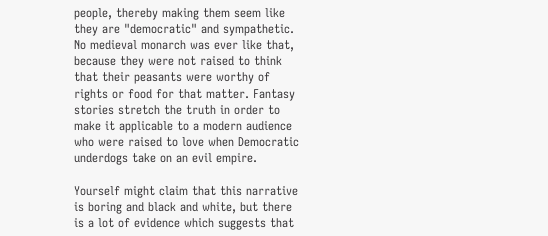people, thereby making them seem like they are "democratic" and sympathetic. No medieval monarch was ever like that, because they were not raised to think that their peasants were worthy of rights or food for that matter. Fantasy stories stretch the truth in order to make it applicable to a modern audience who were raised to love when Democratic underdogs take on an evil empire.

Yourself might claim that this narrative is boring and black and white, but there is a lot of evidence which suggests that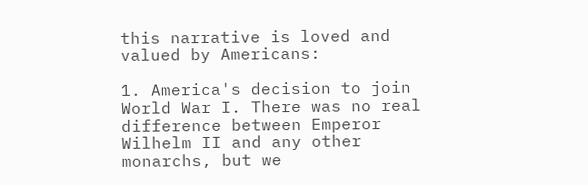this narrative is loved and valued by Americans:

1. America's decision to join World War I. There was no real difference between Emperor Wilhelm II and any other monarchs, but we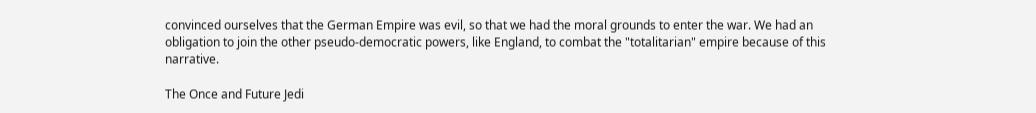convinced ourselves that the German Empire was evil, so that we had the moral grounds to enter the war. We had an obligation to join the other pseudo-democratic powers, like England, to combat the "totalitarian" empire because of this narrative.

The Once and Future Jedi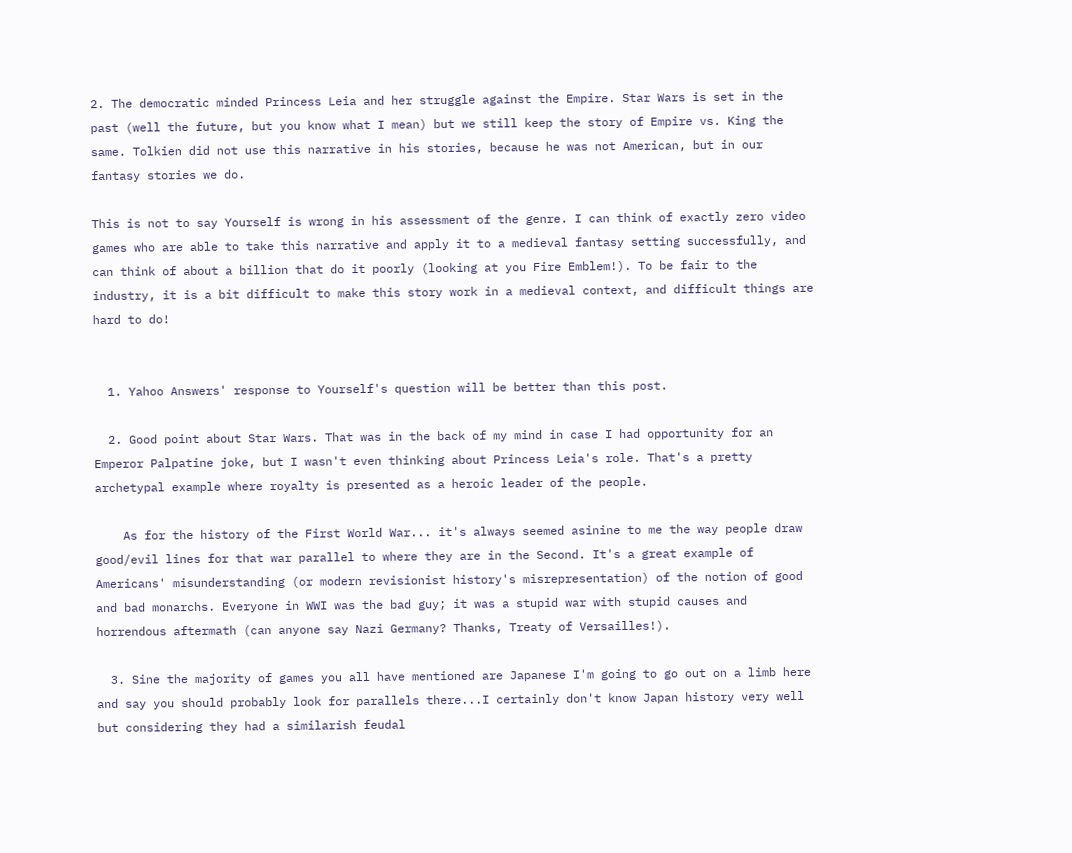2. The democratic minded Princess Leia and her struggle against the Empire. Star Wars is set in the past (well the future, but you know what I mean) but we still keep the story of Empire vs. King the same. Tolkien did not use this narrative in his stories, because he was not American, but in our fantasy stories we do.

This is not to say Yourself is wrong in his assessment of the genre. I can think of exactly zero video games who are able to take this narrative and apply it to a medieval fantasy setting successfully, and can think of about a billion that do it poorly (looking at you Fire Emblem!). To be fair to the industry, it is a bit difficult to make this story work in a medieval context, and difficult things are hard to do!


  1. Yahoo Answers' response to Yourself's question will be better than this post.

  2. Good point about Star Wars. That was in the back of my mind in case I had opportunity for an Emperor Palpatine joke, but I wasn't even thinking about Princess Leia's role. That's a pretty archetypal example where royalty is presented as a heroic leader of the people.

    As for the history of the First World War... it's always seemed asinine to me the way people draw good/evil lines for that war parallel to where they are in the Second. It's a great example of Americans' misunderstanding (or modern revisionist history's misrepresentation) of the notion of good and bad monarchs. Everyone in WWI was the bad guy; it was a stupid war with stupid causes and horrendous aftermath (can anyone say Nazi Germany? Thanks, Treaty of Versailles!).

  3. Sine the majority of games you all have mentioned are Japanese I'm going to go out on a limb here and say you should probably look for parallels there...I certainly don't know Japan history very well but considering they had a similarish feudal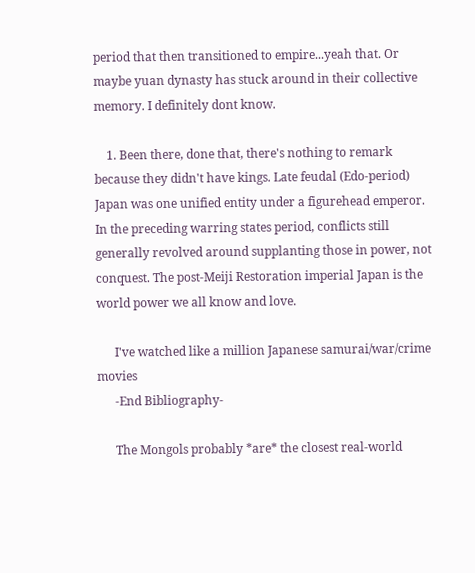period that then transitioned to empire...yeah that. Or maybe yuan dynasty has stuck around in their collective memory. I definitely dont know.

    1. Been there, done that, there's nothing to remark because they didn't have kings. Late feudal (Edo-period) Japan was one unified entity under a figurehead emperor. In the preceding warring states period, conflicts still generally revolved around supplanting those in power, not conquest. The post-Meiji Restoration imperial Japan is the world power we all know and love.

      I've watched like a million Japanese samurai/war/crime movies
      -End Bibliography-

      The Mongols probably *are* the closest real-world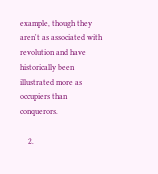example, though they aren't as associated with revolution and have historically been illustrated more as occupiers than conquerors.

    2.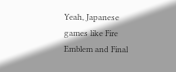Yeah, Japanese games like Fire Emblem and Final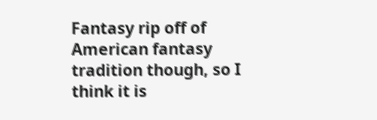Fantasy rip off of American fantasy tradition though, so I think it is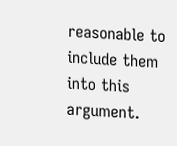reasonable to include them into this argument.